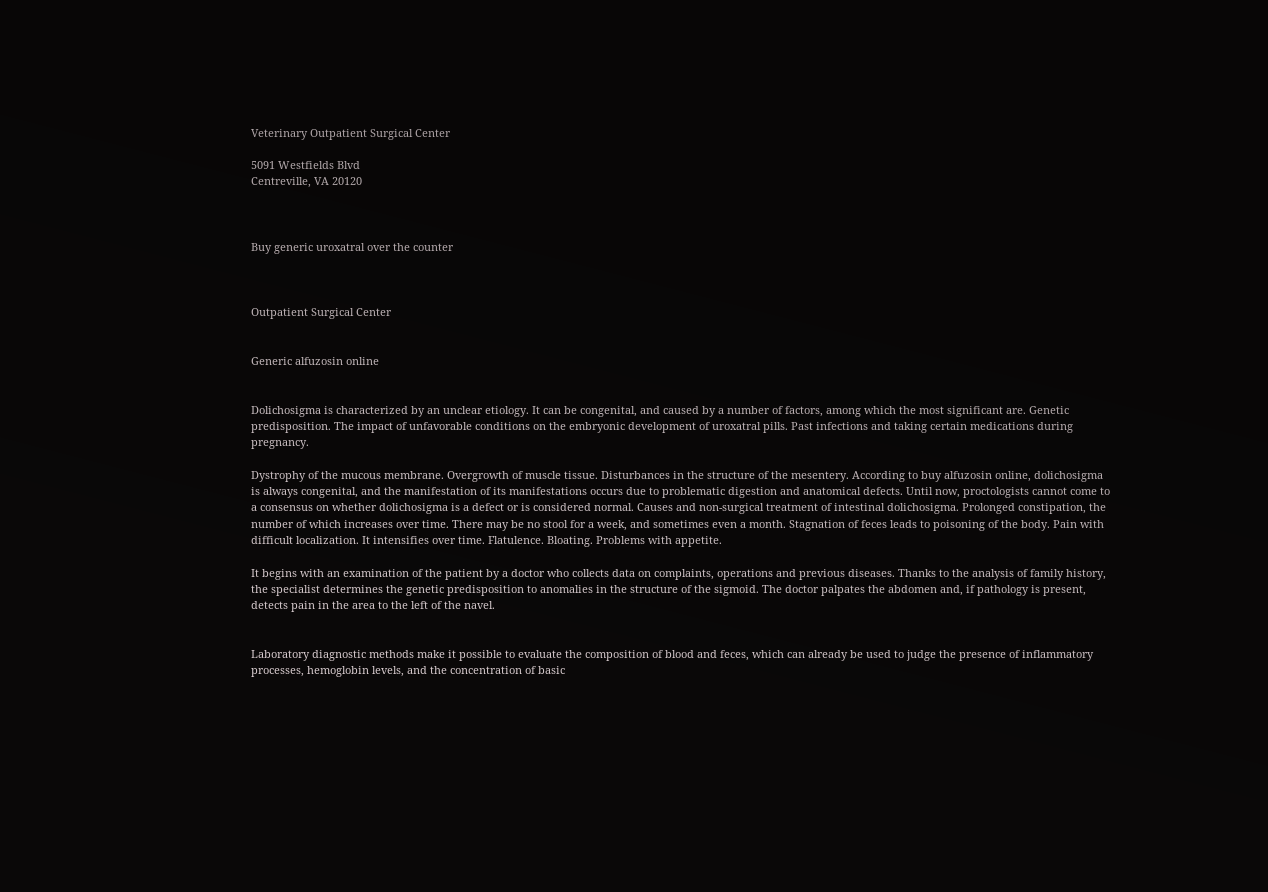Veterinary Outpatient Surgical Center

5091 Westfields Blvd
Centreville, VA 20120



Buy generic uroxatral over the counter



Outpatient Surgical Center


Generic alfuzosin online


Dolichosigma is characterized by an unclear etiology. It can be congenital, and caused by a number of factors, among which the most significant are. Genetic predisposition. The impact of unfavorable conditions on the embryonic development of uroxatral pills. Past infections and taking certain medications during pregnancy.

Dystrophy of the mucous membrane. Overgrowth of muscle tissue. Disturbances in the structure of the mesentery. According to buy alfuzosin online, dolichosigma is always congenital, and the manifestation of its manifestations occurs due to problematic digestion and anatomical defects. Until now, proctologists cannot come to a consensus on whether dolichosigma is a defect or is considered normal. Causes and non-surgical treatment of intestinal dolichosigma. Prolonged constipation, the number of which increases over time. There may be no stool for a week, and sometimes even a month. Stagnation of feces leads to poisoning of the body. Pain with difficult localization. It intensifies over time. Flatulence. Bloating. Problems with appetite.

It begins with an examination of the patient by a doctor who collects data on complaints, operations and previous diseases. Thanks to the analysis of family history, the specialist determines the genetic predisposition to anomalies in the structure of the sigmoid. The doctor palpates the abdomen and, if pathology is present, detects pain in the area to the left of the navel.


Laboratory diagnostic methods make it possible to evaluate the composition of blood and feces, which can already be used to judge the presence of inflammatory processes, hemoglobin levels, and the concentration of basic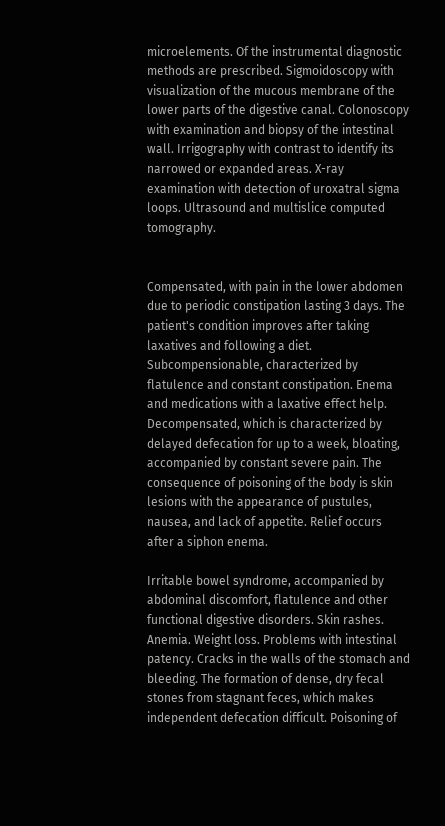microelements. Of the instrumental diagnostic methods are prescribed. Sigmoidoscopy with visualization of the mucous membrane of the lower parts of the digestive canal. Colonoscopy with examination and biopsy of the intestinal wall. Irrigography with contrast to identify its narrowed or expanded areas. X-ray examination with detection of uroxatral sigma loops. Ultrasound and multislice computed tomography.


Compensated, with pain in the lower abdomen due to periodic constipation lasting 3 days. The patient's condition improves after taking laxatives and following a diet. Subcompensionable, characterized by flatulence and constant constipation. Enema and medications with a laxative effect help. Decompensated, which is characterized by delayed defecation for up to a week, bloating, accompanied by constant severe pain. The consequence of poisoning of the body is skin lesions with the appearance of pustules, nausea, and lack of appetite. Relief occurs after a siphon enema.

Irritable bowel syndrome, accompanied by abdominal discomfort, flatulence and other functional digestive disorders. Skin rashes. Anemia. Weight loss. Problems with intestinal patency. Cracks in the walls of the stomach and bleeding. The formation of dense, dry fecal stones from stagnant feces, which makes independent defecation difficult. Poisoning of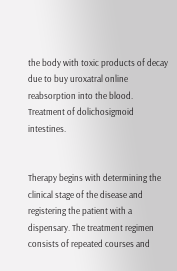the body with toxic products of decay due to buy uroxatral online reabsorption into the blood. Treatment of dolichosigmoid intestines.


Therapy begins with determining the clinical stage of the disease and registering the patient with a dispensary. The treatment regimen consists of repeated courses and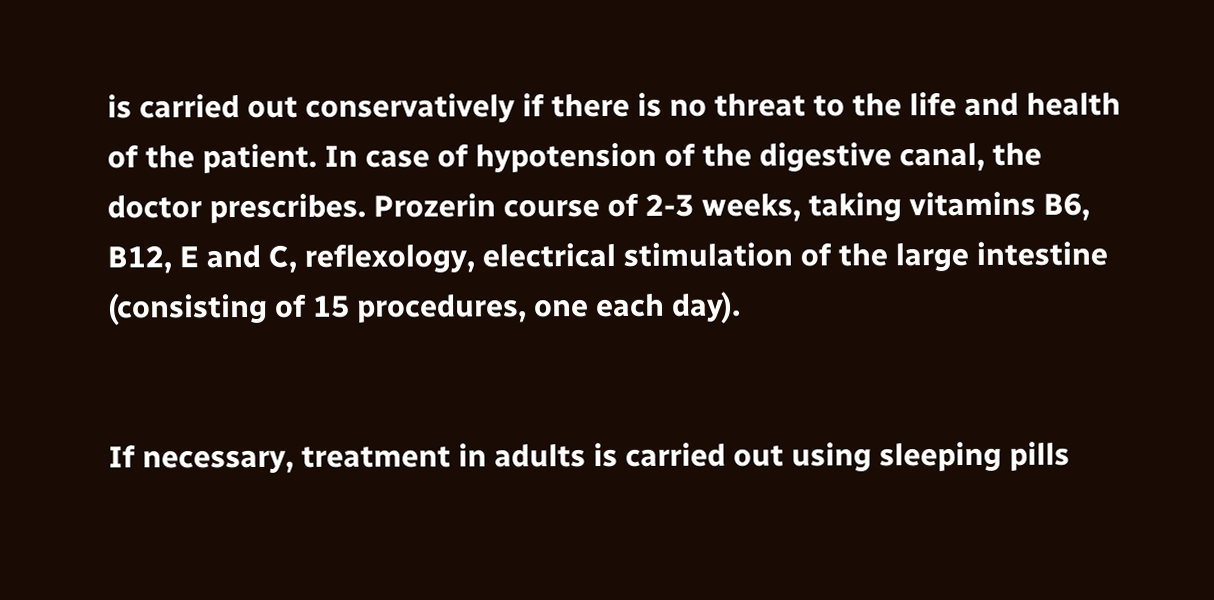is carried out conservatively if there is no threat to the life and health of the patient. In case of hypotension of the digestive canal, the doctor prescribes. Prozerin course of 2-3 weeks, taking vitamins B6, B12, E and C, reflexology, electrical stimulation of the large intestine (consisting of 15 procedures, one each day).


If necessary, treatment in adults is carried out using sleeping pills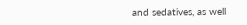and sedatives, as well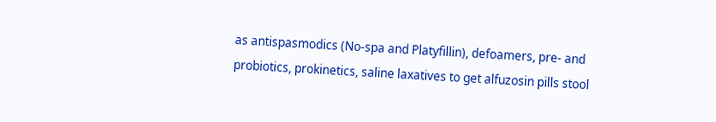as antispasmodics (No-spa and Platyfillin), defoamers, pre- and probiotics, prokinetics, saline laxatives to get alfuzosin pills stool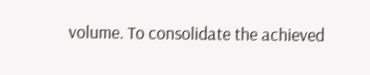volume. To consolidate the achieved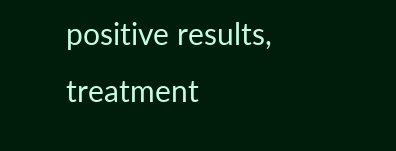positive results, treatment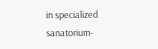in specialized sanatorium-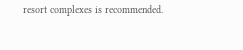resort complexes is recommended.